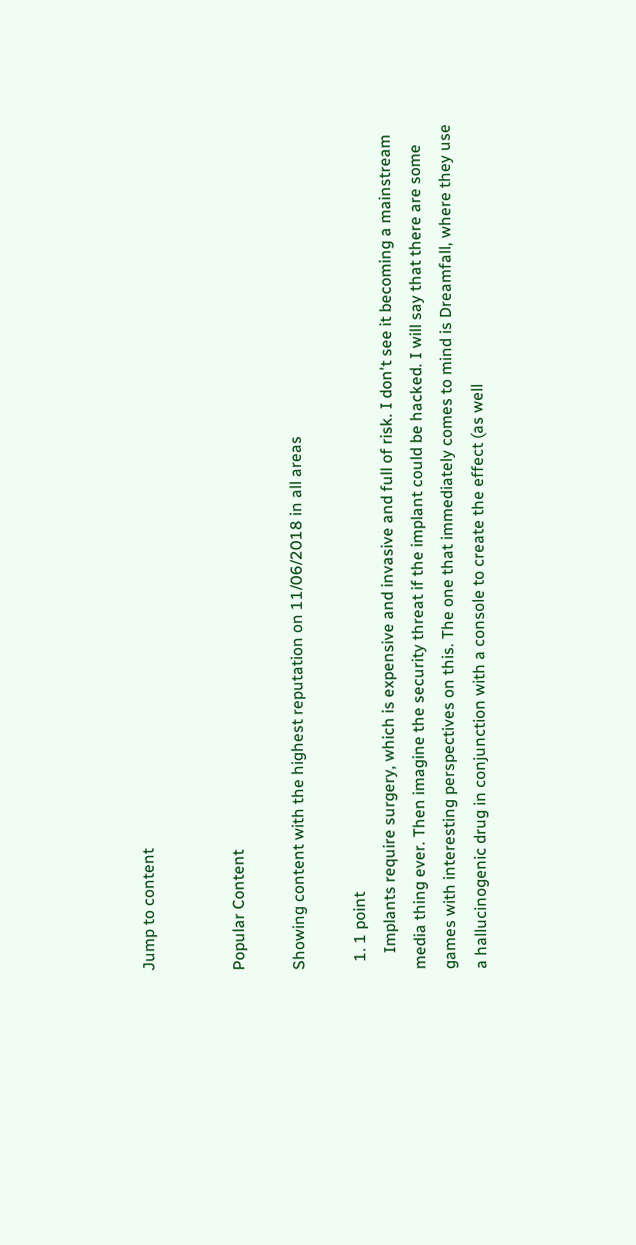Jump to content


Popular Content

Showing content with the highest reputation on 11/06/2018 in all areas

  1. 1 point
    Implants require surgery, which is expensive and invasive and full of risk. I don't see it becoming a mainstream media thing ever. Then imagine the security threat if the implant could be hacked. I will say that there are some games with interesting perspectives on this. The one that immediately comes to mind is Dreamfall, where they use a hallucinogenic drug in conjunction with a console to create the effect (as well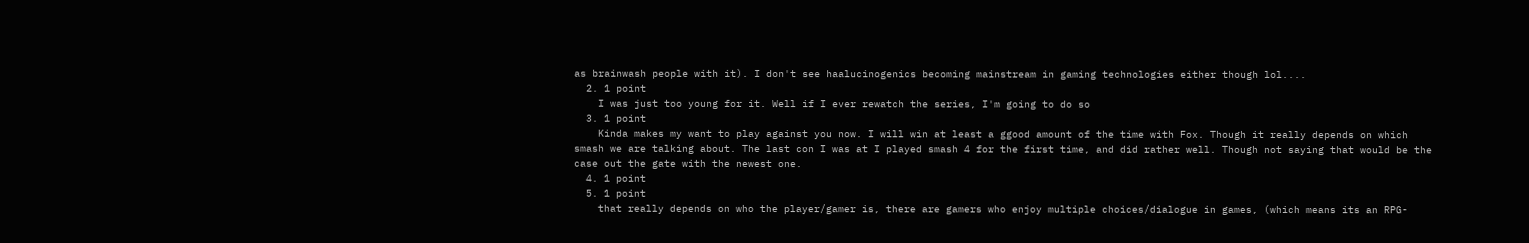as brainwash people with it). I don't see haalucinogenics becoming mainstream in gaming technologies either though lol....
  2. 1 point
    I was just too young for it. Well if I ever rewatch the series, I'm going to do so
  3. 1 point
    Kinda makes my want to play against you now. I will win at least a ggood amount of the time with Fox. Though it really depends on which smash we are talking about. The last con I was at I played smash 4 for the first time, and did rather well. Though not saying that would be the case out the gate with the newest one.
  4. 1 point
  5. 1 point
    that really depends on who the player/gamer is, there are gamers who enjoy multiple choices/dialogue in games, (which means its an RPG-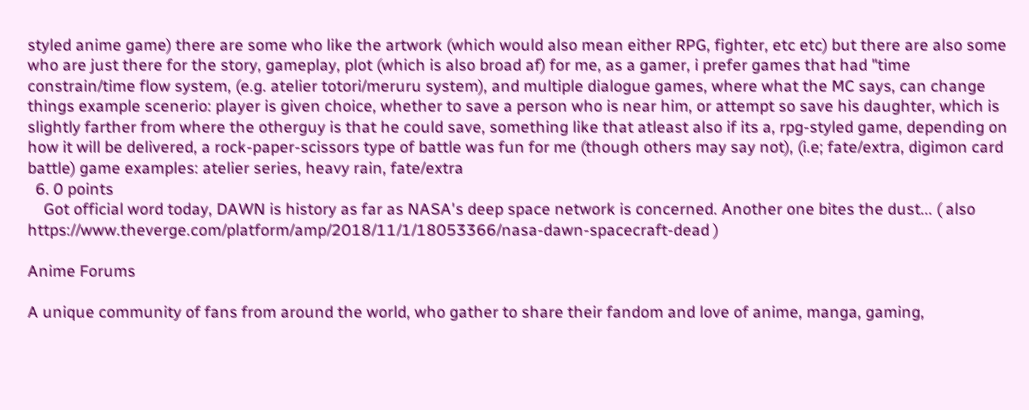styled anime game) there are some who like the artwork (which would also mean either RPG, fighter, etc etc) but there are also some who are just there for the story, gameplay, plot (which is also broad af) for me, as a gamer, i prefer games that had "time constrain/time flow system, (e.g. atelier totori/meruru system), and multiple dialogue games, where what the MC says, can change things example scenerio: player is given choice, whether to save a person who is near him, or attempt so save his daughter, which is slightly farther from where the otherguy is that he could save, something like that atleast also if its a, rpg-styled game, depending on how it will be delivered, a rock-paper-scissors type of battle was fun for me (though others may say not), (i.e; fate/extra, digimon card battle) game examples: atelier series, heavy rain, fate/extra
  6. 0 points
    Got official word today, DAWN is history as far as NASA's deep space network is concerned. Another one bites the dust... ( also https://www.theverge.com/platform/amp/2018/11/1/18053366/nasa-dawn-spacecraft-dead )

Anime Forums

A unique community of fans from around the world, who gather to share their fandom and love of anime, manga, gaming,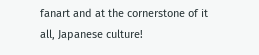fanart and at the cornerstone of it all, Japanese culture!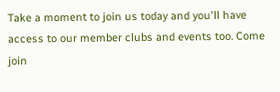Take a moment to join us today and you'll have access to our member clubs and events too. Come join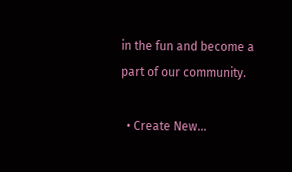in the fun and become a part of our community.

  • Create New...